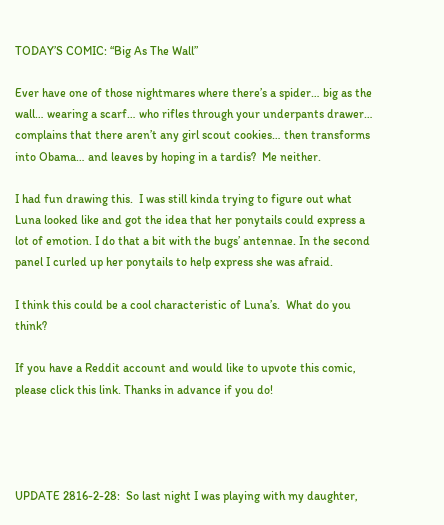TODAY’S COMIC: “Big As The Wall”

Ever have one of those nightmares where there’s a spider… big as the wall… wearing a scarf… who rifles through your underpants drawer… complains that there aren’t any girl scout cookies… then transforms into Obama… and leaves by hoping in a tardis?  Me neither.

I had fun drawing this.  I was still kinda trying to figure out what Luna looked like and got the idea that her ponytails could express a lot of emotion. I do that a bit with the bugs’ antennae. In the second panel I curled up her ponytails to help express she was afraid.

I think this could be a cool characteristic of Luna’s.  What do you think?

If you have a Reddit account and would like to upvote this comic, please click this link. Thanks in advance if you do!




UPDATE 2816-2-28:  So last night I was playing with my daughter,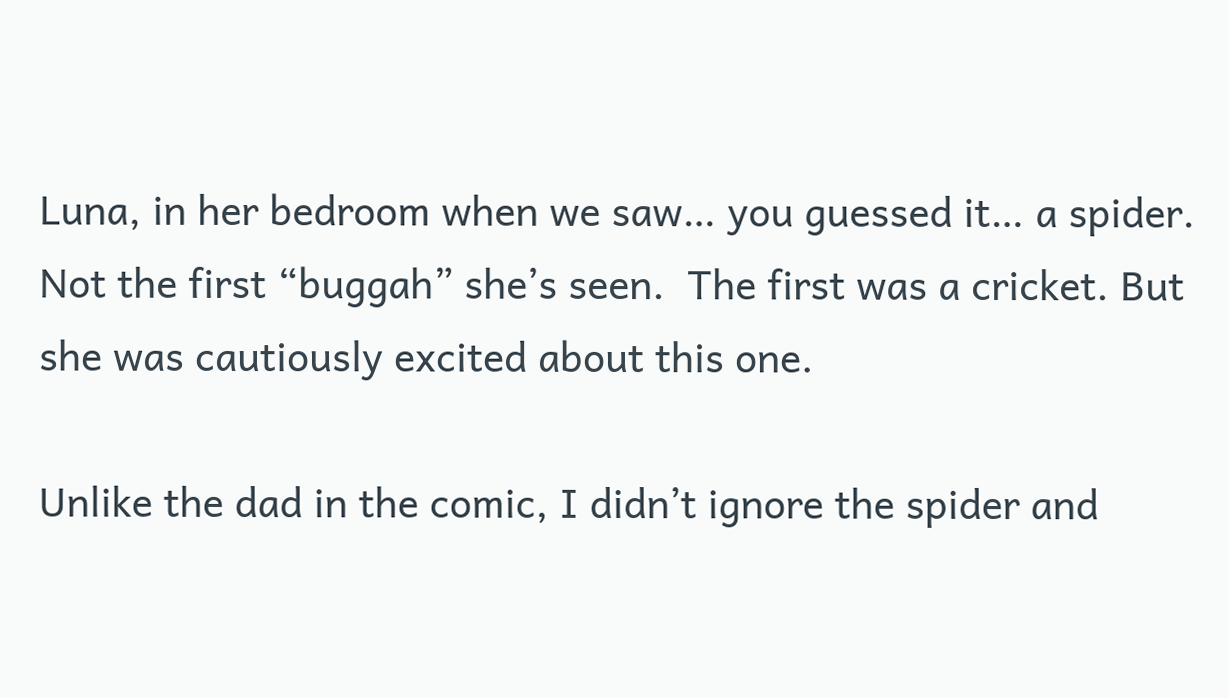Luna, in her bedroom when we saw… you guessed it… a spider. Not the first “buggah” she’s seen.  The first was a cricket. But she was cautiously excited about this one.

Unlike the dad in the comic, I didn’t ignore the spider and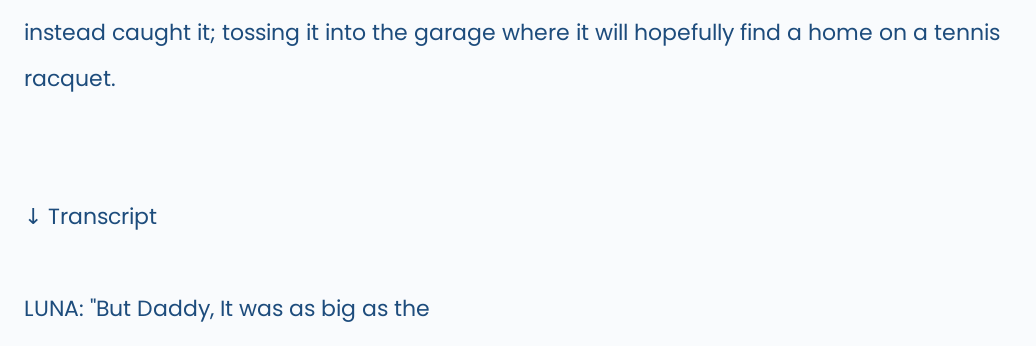instead caught it; tossing it into the garage where it will hopefully find a home on a tennis racquet.


↓ Transcript

LUNA: "But Daddy, It was as big as the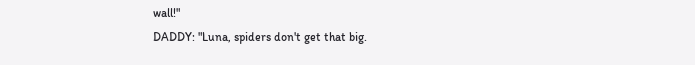wall!"
DADDY: "Luna, spiders don't get that big.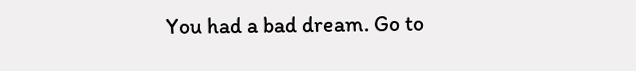You had a bad dream. Go to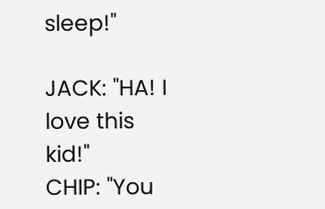sleep!"

JACK: "HA! I love this kid!"
CHIP: "You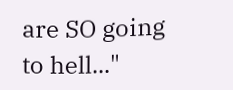are SO going to hell..."